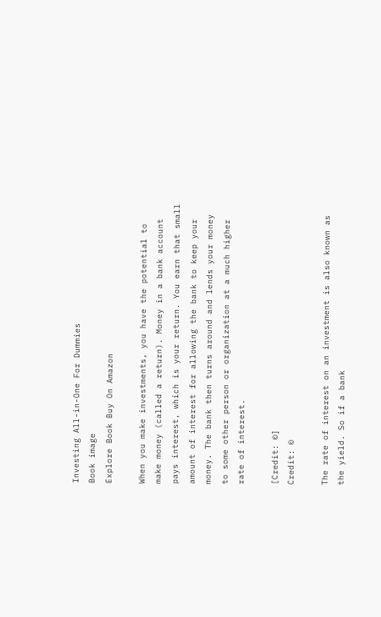Investing All-in-One For Dummies
Book image
Explore Book Buy On Amazon

When you make investments, you have the potential to make money (called a return). Money in a bank account pays interest, which is your return. You earn that small amount of interest for allowing the bank to keep your money. The bank then turns around and lends your money to some other person or organization at a much higher rate of interest.

[Credit: ©]
Credit: ©

The rate of interest on an investment is also known as the yield. So if a bank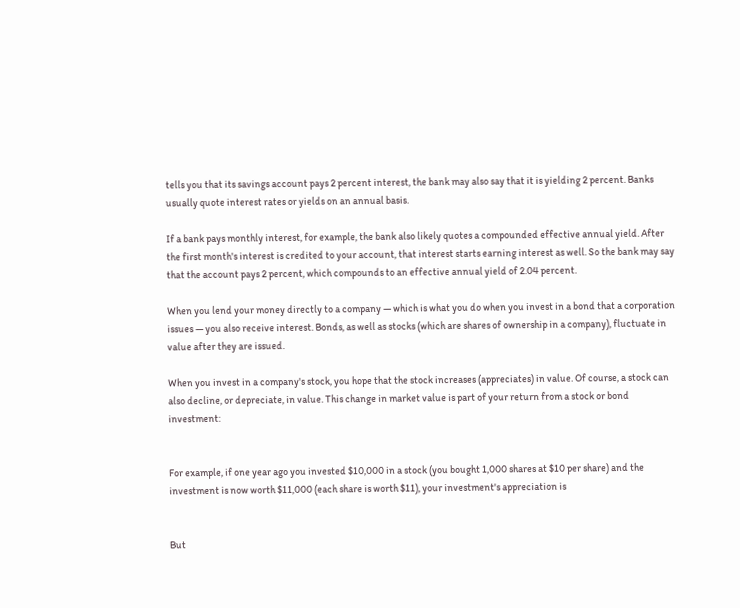tells you that its savings account pays 2 percent interest, the bank may also say that it is yielding 2 percent. Banks usually quote interest rates or yields on an annual basis.

If a bank pays monthly interest, for example, the bank also likely quotes a compounded effective annual yield. After the first month's interest is credited to your account, that interest starts earning interest as well. So the bank may say that the account pays 2 percent, which compounds to an effective annual yield of 2.04 percent.

When you lend your money directly to a company — which is what you do when you invest in a bond that a corporation issues — you also receive interest. Bonds, as well as stocks (which are shares of ownership in a company), fluctuate in value after they are issued.

When you invest in a company's stock, you hope that the stock increases (appreciates) in value. Of course, a stock can also decline, or depreciate, in value. This change in market value is part of your return from a stock or bond investment:


For example, if one year ago you invested $10,000 in a stock (you bought 1,000 shares at $10 per share) and the investment is now worth $11,000 (each share is worth $11), your investment's appreciation is


But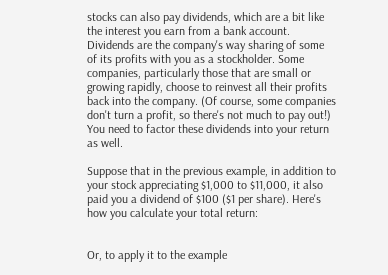stocks can also pay dividends, which are a bit like the interest you earn from a bank account. Dividends are the company's way sharing of some of its profits with you as a stockholder. Some companies, particularly those that are small or growing rapidly, choose to reinvest all their profits back into the company. (Of course, some companies don't turn a profit, so there's not much to pay out!) You need to factor these dividends into your return as well.

Suppose that in the previous example, in addition to your stock appreciating $1,000 to $11,000, it also paid you a dividend of $100 ($1 per share). Here's how you calculate your total return:


Or, to apply it to the example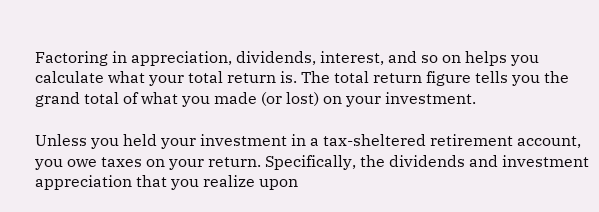Factoring in appreciation, dividends, interest, and so on helps you calculate what your total return is. The total return figure tells you the grand total of what you made (or lost) on your investment.

Unless you held your investment in a tax-sheltered retirement account, you owe taxes on your return. Specifically, the dividends and investment appreciation that you realize upon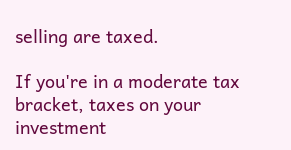selling are taxed.

If you're in a moderate tax bracket, taxes on your investment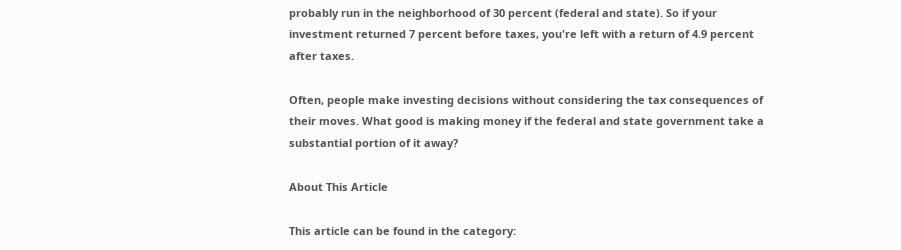probably run in the neighborhood of 30 percent (federal and state). So if your investment returned 7 percent before taxes, you're left with a return of 4.9 percent after taxes.

Often, people make investing decisions without considering the tax consequences of their moves. What good is making money if the federal and state government take a substantial portion of it away?

About This Article

This article can be found in the category: